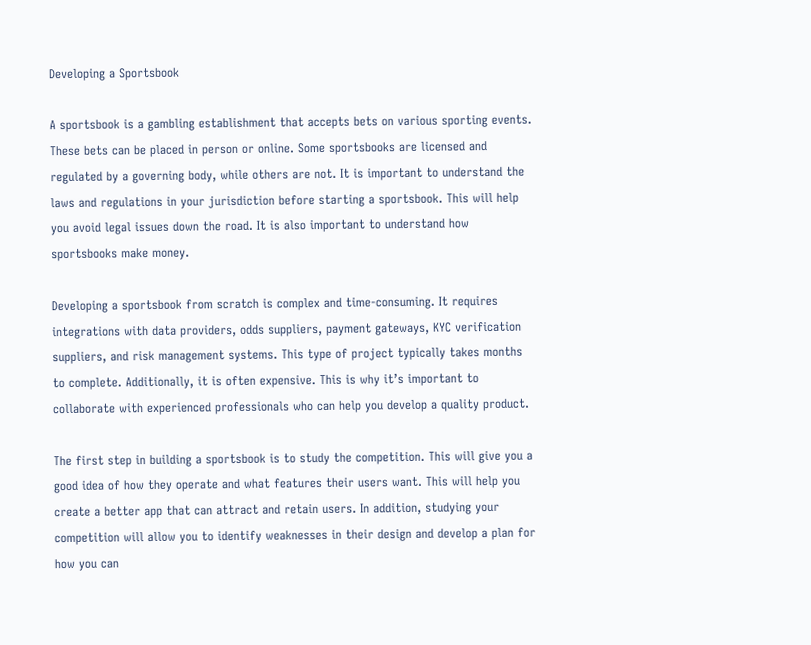Developing a Sportsbook

A sportsbook is a gambling establishment that accepts bets on various sporting events. These bets can be placed in person or online. Some sportsbooks are licensed and regulated by a governing body, while others are not. It is important to understand the laws and regulations in your jurisdiction before starting a sportsbook. This will help you avoid legal issues down the road. It is also important to understand how sportsbooks make money.

Developing a sportsbook from scratch is complex and time-consuming. It requires integrations with data providers, odds suppliers, payment gateways, KYC verification suppliers, and risk management systems. This type of project typically takes months to complete. Additionally, it is often expensive. This is why it’s important to collaborate with experienced professionals who can help you develop a quality product.

The first step in building a sportsbook is to study the competition. This will give you a good idea of how they operate and what features their users want. This will help you create a better app that can attract and retain users. In addition, studying your competition will allow you to identify weaknesses in their design and develop a plan for how you can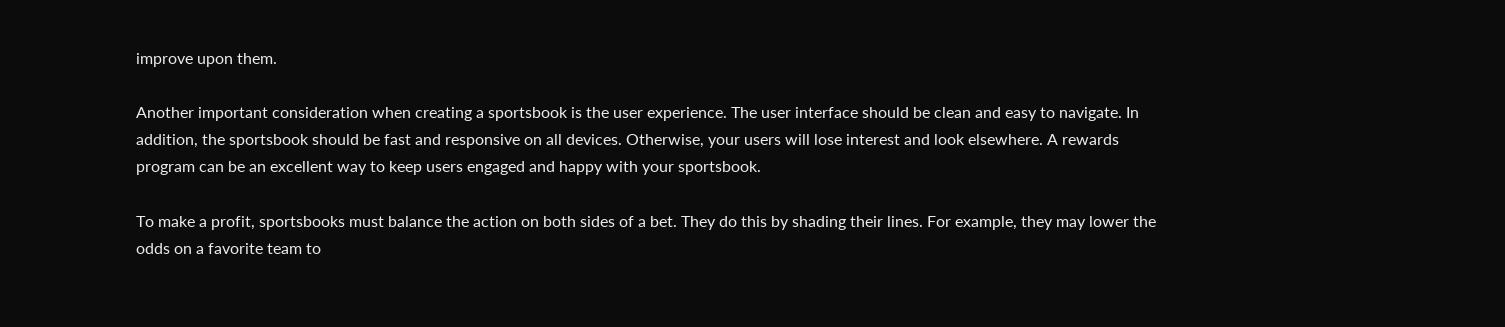improve upon them.

Another important consideration when creating a sportsbook is the user experience. The user interface should be clean and easy to navigate. In addition, the sportsbook should be fast and responsive on all devices. Otherwise, your users will lose interest and look elsewhere. A rewards program can be an excellent way to keep users engaged and happy with your sportsbook.

To make a profit, sportsbooks must balance the action on both sides of a bet. They do this by shading their lines. For example, they may lower the odds on a favorite team to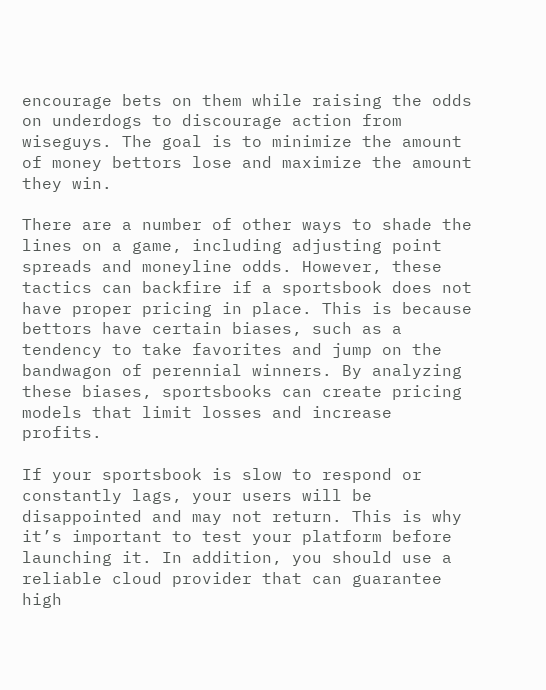encourage bets on them while raising the odds on underdogs to discourage action from wiseguys. The goal is to minimize the amount of money bettors lose and maximize the amount they win.

There are a number of other ways to shade the lines on a game, including adjusting point spreads and moneyline odds. However, these tactics can backfire if a sportsbook does not have proper pricing in place. This is because bettors have certain biases, such as a tendency to take favorites and jump on the bandwagon of perennial winners. By analyzing these biases, sportsbooks can create pricing models that limit losses and increase profits.

If your sportsbook is slow to respond or constantly lags, your users will be disappointed and may not return. This is why it’s important to test your platform before launching it. In addition, you should use a reliable cloud provider that can guarantee high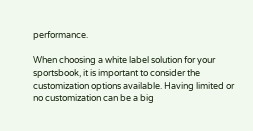performance.

When choosing a white label solution for your sportsbook, it is important to consider the customization options available. Having limited or no customization can be a big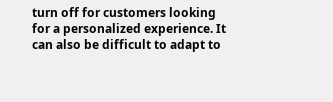turn off for customers looking for a personalized experience. It can also be difficult to adapt to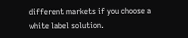different markets if you choose a white label solution.